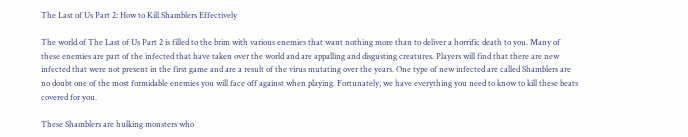The Last of Us Part 2: How to Kill Shamblers Effectively

The world of The Last of Us Part 2 is filled to the brim with various enemies that want nothing more than to deliver a horrific death to you. Many of these enemies are part of the infected that have taken over the world and are appalling and disgusting creatures. Players will find that there are new infected that were not present in the first game and are a result of the virus mutating over the years. One type of new infected are called Shamblers are no doubt one of the most formidable enemies you will face off against when playing. Fortunately, we have everything you need to know to kill these beats covered for you.

These Shamblers are hulking monsters who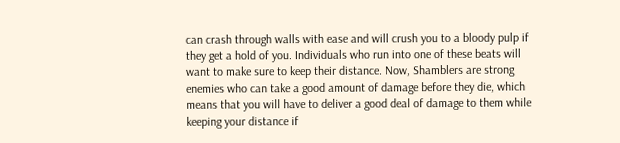can crash through walls with ease and will crush you to a bloody pulp if they get a hold of you. Individuals who run into one of these beats will want to make sure to keep their distance. Now, Shamblers are strong enemies who can take a good amount of damage before they die, which means that you will have to deliver a good deal of damage to them while keeping your distance if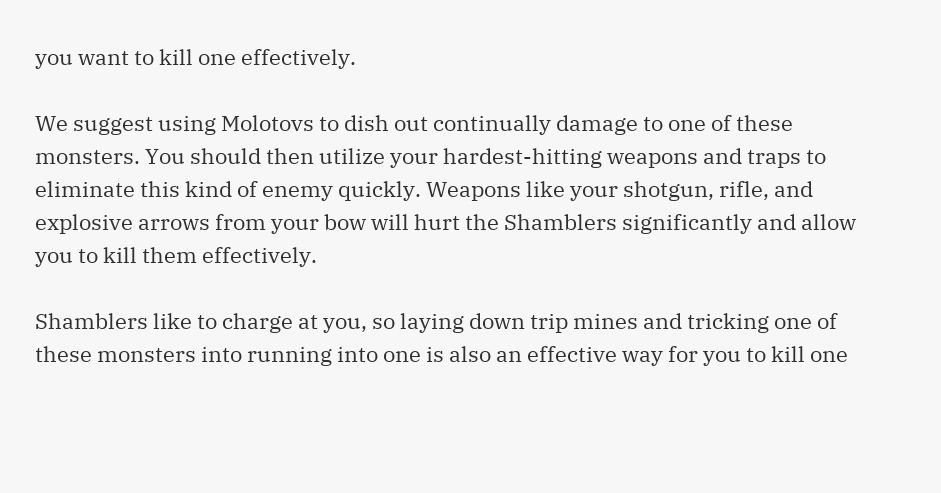you want to kill one effectively.

We suggest using Molotovs to dish out continually damage to one of these monsters. You should then utilize your hardest-hitting weapons and traps to eliminate this kind of enemy quickly. Weapons like your shotgun, rifle, and explosive arrows from your bow will hurt the Shamblers significantly and allow you to kill them effectively.

Shamblers like to charge at you, so laying down trip mines and tricking one of these monsters into running into one is also an effective way for you to kill one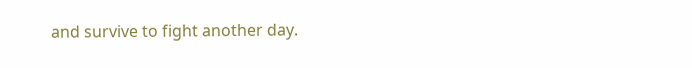and survive to fight another day.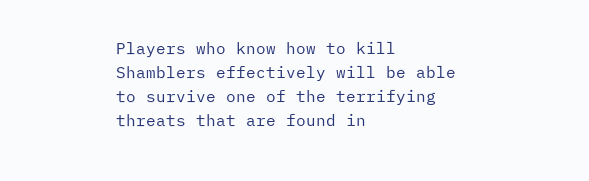Players who know how to kill Shamblers effectively will be able to survive one of the terrifying threats that are found in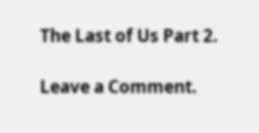The Last of Us Part 2.

Leave a Comment.